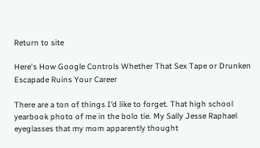Return to site

Here's How Google Controls Whether That Sex Tape or Drunken Escapade Ruins Your Career

There are a ton of things I’d like to forget. That high school yearbook photo of me in the bolo tie. My Sally Jesse Raphael eyeglasses that my mom apparently thought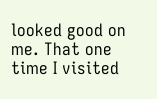looked good on me. That one time I visited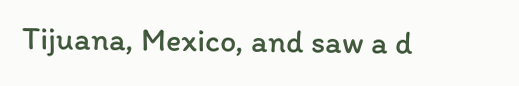Tijuana, Mexico, and saw a d